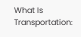What Is Transportation: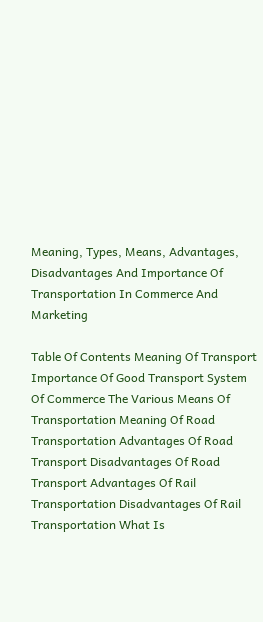Meaning, Types, Means, Advantages, Disadvantages And Importance Of Transportation In Commerce And Marketing

Table Of Contents Meaning Of Transport Importance Of Good Transport System Of Commerce The Various Means Of Transportation Meaning Of Road Transportation Advantages Of Road Transport Disadvantages Of Road Transport Advantages Of Rail Transportation Disadvantages Of Rail Transportation What Is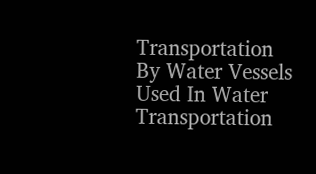Transportation By Water Vessels Used In Water Transportation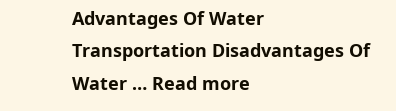Advantages Of Water Transportation Disadvantages Of Water … Read more